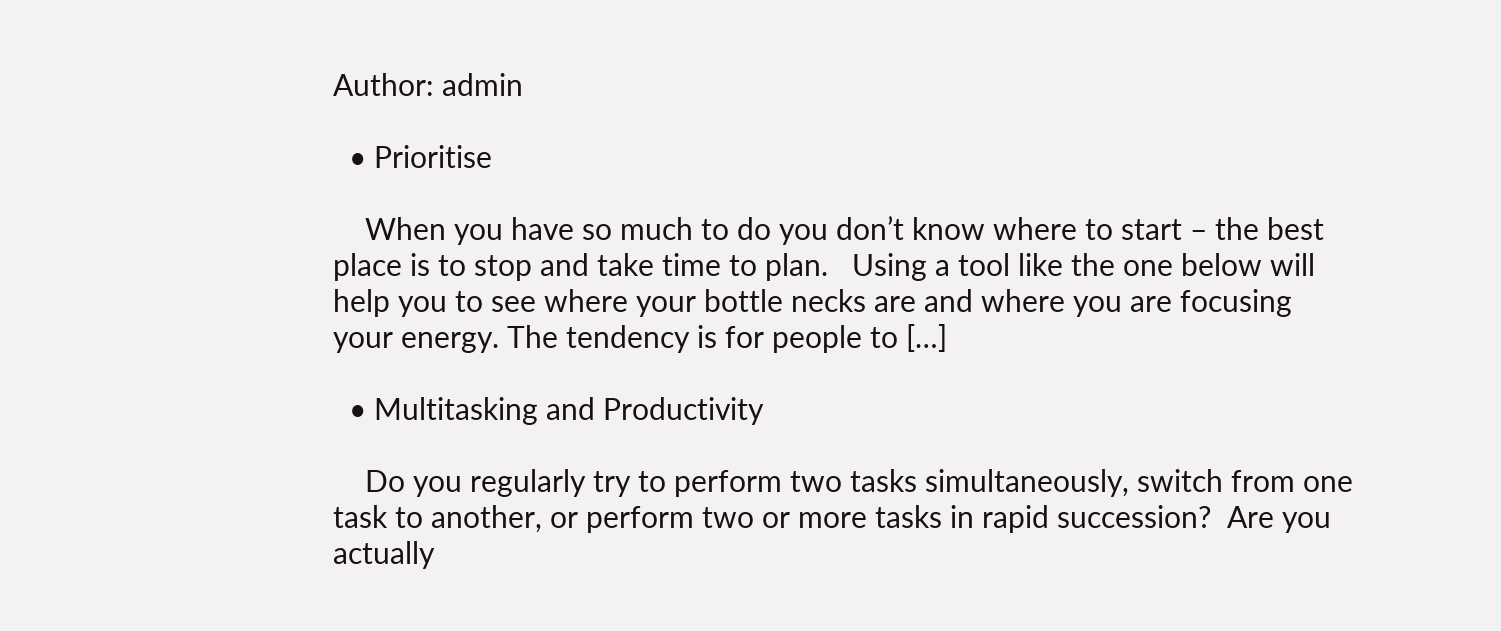Author: admin

  • Prioritise

    When you have so much to do you don’t know where to start – the best place is to stop and take time to plan.   Using a tool like the one below will help you to see where your bottle necks are and where you are focusing your energy. The tendency is for people to […]

  • Multitasking and Productivity

    Do you regularly try to perform two tasks simultaneously, switch from one task to another, or perform two or more tasks in rapid succession?  Are you actually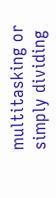multitasking or simply dividing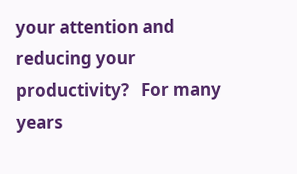your attention and reducing your productivity?   For many years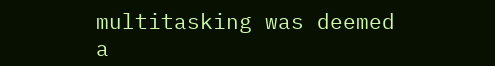multitasking was deemed a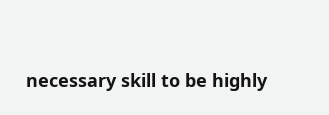necessary skill to be highly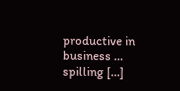productive in business … spilling […]